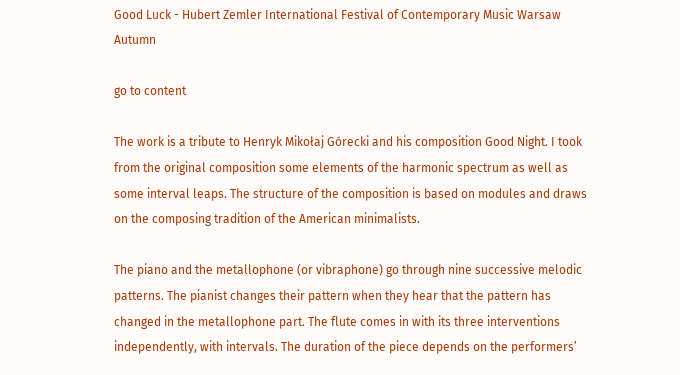Good Luck - Hubert Zemler International Festival of Contemporary Music Warsaw Autumn

go to content

The work is a tribute to Henryk Mikołaj Górecki and his composition Good Night. I took from the original composition some elements of the harmonic spectrum as well as some interval leaps. The structure of the composition is based on modules and draws on the composing tradition of the American minimalists.

The piano and the metallophone (or vibraphone) go through nine successive melodic patterns. The pianist changes their pattern when they hear that the pattern has changed in the metallophone part. The flute comes in with its three interventions independently, with intervals. The duration of the piece depends on the performers’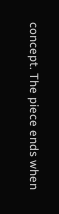concept. The piece ends when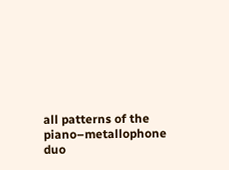all patterns of the piano–metallophone duo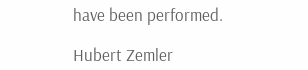have been performed.

Hubert Zemler